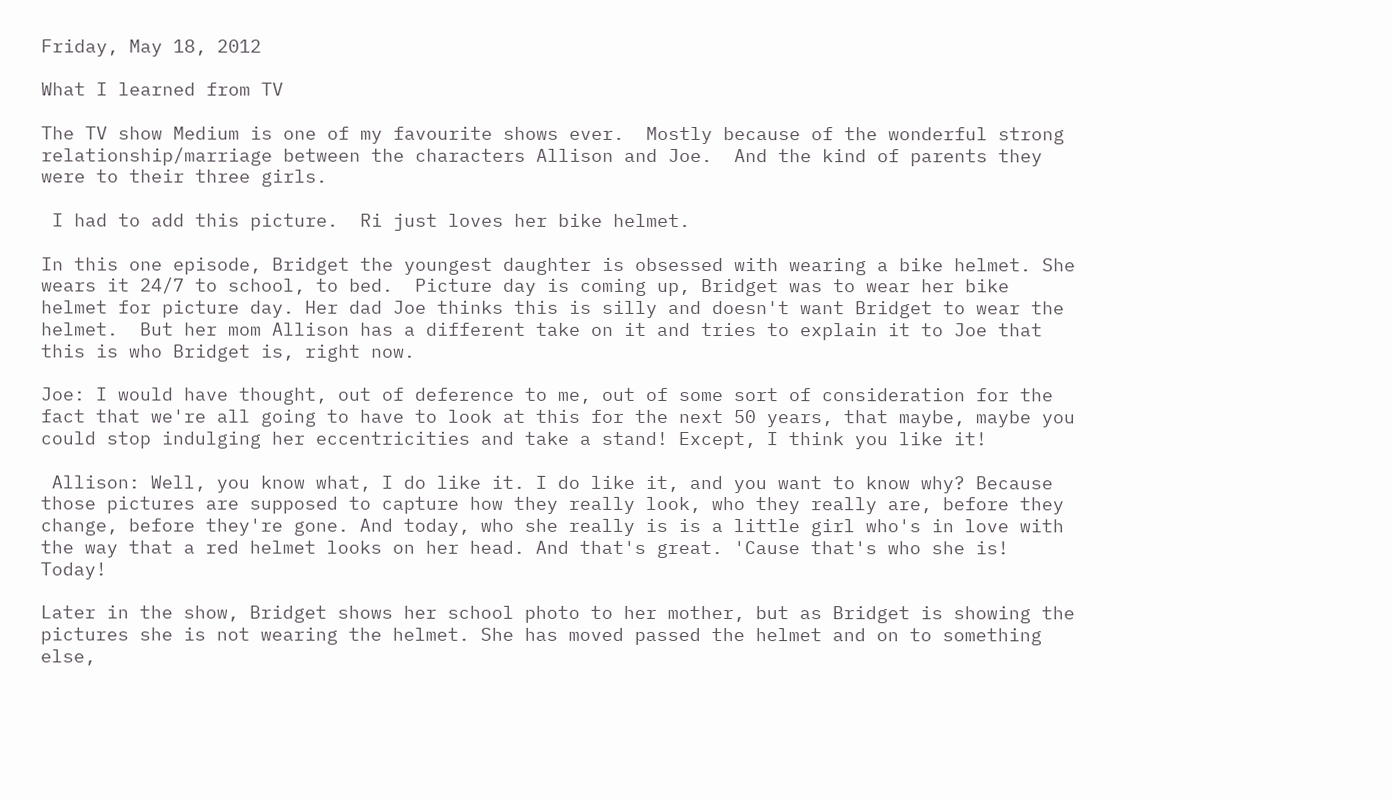Friday, May 18, 2012

What I learned from TV

The TV show Medium is one of my favourite shows ever.  Mostly because of the wonderful strong relationship/marriage between the characters Allison and Joe.  And the kind of parents they were to their three girls.

 I had to add this picture.  Ri just loves her bike helmet.

In this one episode, Bridget the youngest daughter is obsessed with wearing a bike helmet. She wears it 24/7 to school, to bed.  Picture day is coming up, Bridget was to wear her bike helmet for picture day. Her dad Joe thinks this is silly and doesn't want Bridget to wear the helmet.  But her mom Allison has a different take on it and tries to explain it to Joe that this is who Bridget is, right now.

Joe: I would have thought, out of deference to me, out of some sort of consideration for the fact that we're all going to have to look at this for the next 50 years, that maybe, maybe you could stop indulging her eccentricities and take a stand! Except, I think you like it!

 Allison: Well, you know what, I do like it. I do like it, and you want to know why? Because those pictures are supposed to capture how they really look, who they really are, before they change, before they're gone. And today, who she really is is a little girl who's in love with the way that a red helmet looks on her head. And that's great. 'Cause that's who she is! Today!

Later in the show, Bridget shows her school photo to her mother, but as Bridget is showing the pictures she is not wearing the helmet. She has moved passed the helmet and on to something else,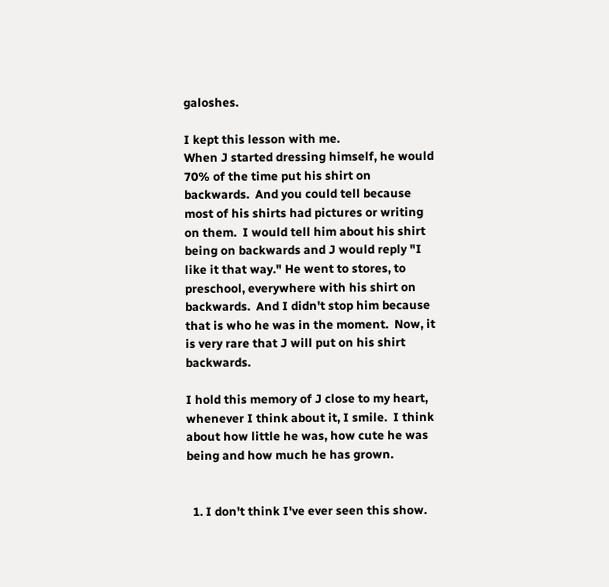galoshes.

I kept this lesson with me.
When J started dressing himself, he would 70% of the time put his shirt on backwards.  And you could tell because most of his shirts had pictures or writing on them.  I would tell him about his shirt being on backwards and J would reply "I like it that way." He went to stores, to preschool, everywhere with his shirt on backwards.  And I didn't stop him because that is who he was in the moment.  Now, it is very rare that J will put on his shirt backwards.

I hold this memory of J close to my heart, whenever I think about it, I smile.  I think about how little he was, how cute he was being and how much he has grown.


  1. I don't think I've ever seen this show.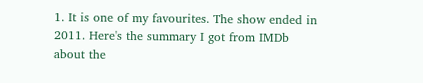1. It is one of my favourites. The show ended in 2011. Here's the summary I got from IMDb about the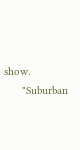show.
      "Suburban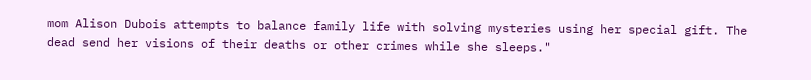mom Alison Dubois attempts to balance family life with solving mysteries using her special gift. The dead send her visions of their deaths or other crimes while she sleeps."